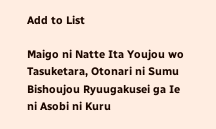Add to List

Maigo ni Natte Ita Youjou wo Tasuketara, Otonari ni Sumu Bishoujou Ryuugakusei ga Ie ni Asobi ni Kuru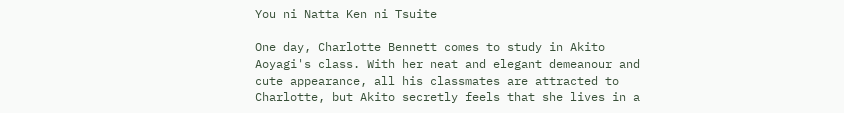You ni Natta Ken ni Tsuite

One day, Charlotte Bennett comes to study in Akito Aoyagi's class. With her neat and elegant demeanour and cute appearance, all his classmates are attracted to Charlotte, but Akito secretly feels that she lives in a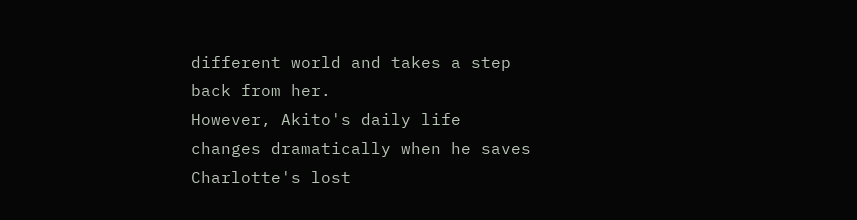different world and takes a step back from her.
However, Akito's daily life changes dramatically when he saves Charlotte's lost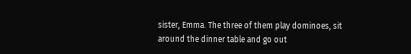sister, Emma. The three of them play dominoes, sit around the dinner table and go out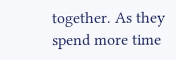together. As they spend more time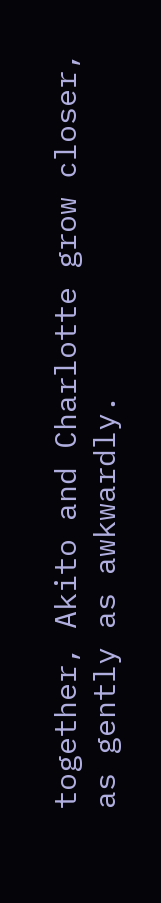together, Akito and Charlotte grow closer, as gently as awkwardly.